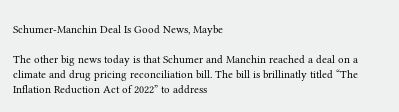Schumer-Manchin Deal Is Good News, Maybe

The other big news today is that Schumer and Manchin reached a deal on a climate and drug pricing reconciliation bill. The bill is brillinatly titled “The Inflation Reduction Act of 2022” to address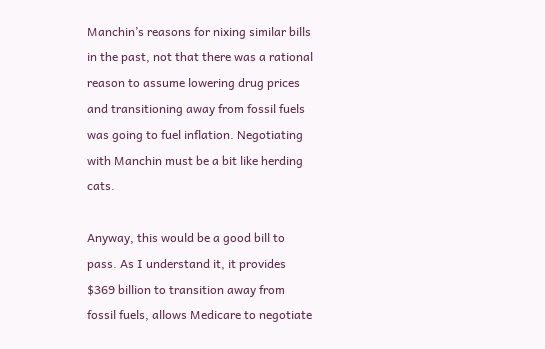Manchin’s reasons for nixing similar bills in the past, not that there was a rational reason to assume lowering drug prices and transitioning away from fossil fuels was going to fuel inflation. Negotiating with Manchin must be a bit like herding cats.

Anyway, this would be a good bill to pass. As I understand it, it provides $369 billion to transition away from fossil fuels, allows Medicare to negotiate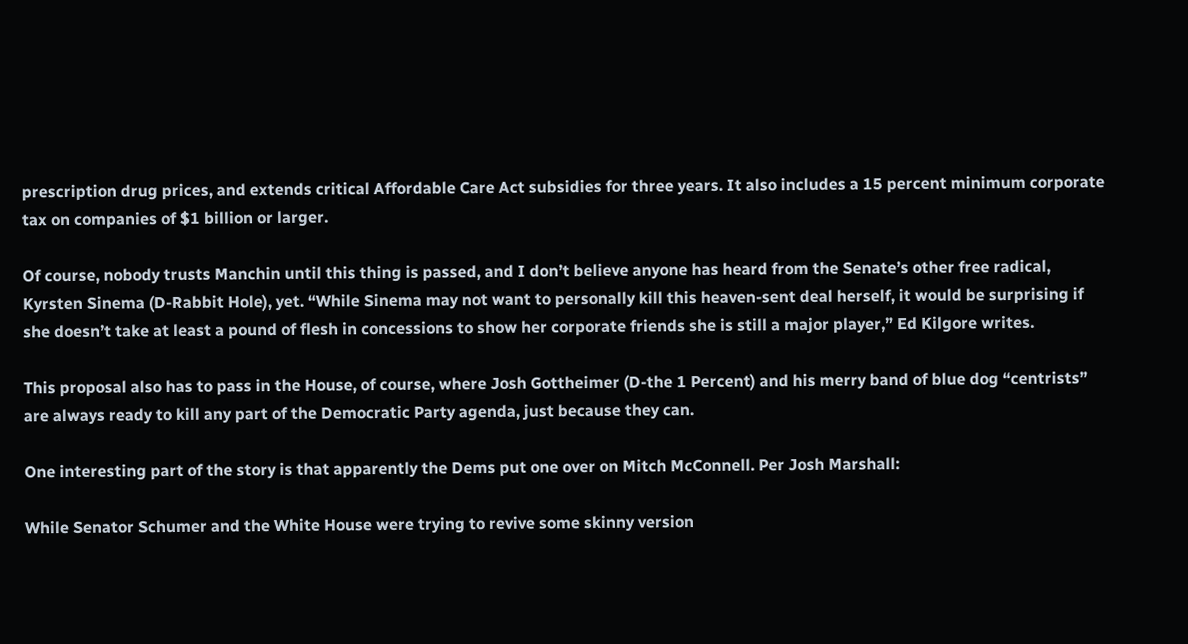prescription drug prices, and extends critical Affordable Care Act subsidies for three years. It also includes a 15 percent minimum corporate tax on companies of $1 billion or larger.

Of course, nobody trusts Manchin until this thing is passed, and I don’t believe anyone has heard from the Senate’s other free radical, Kyrsten Sinema (D-Rabbit Hole), yet. “While Sinema may not want to personally kill this heaven-sent deal herself, it would be surprising if she doesn’t take at least a pound of flesh in concessions to show her corporate friends she is still a major player,” Ed Kilgore writes.

This proposal also has to pass in the House, of course, where Josh Gottheimer (D-the 1 Percent) and his merry band of blue dog “centrists” are always ready to kill any part of the Democratic Party agenda, just because they can.

One interesting part of the story is that apparently the Dems put one over on Mitch McConnell. Per Josh Marshall:

While Senator Schumer and the White House were trying to revive some skinny version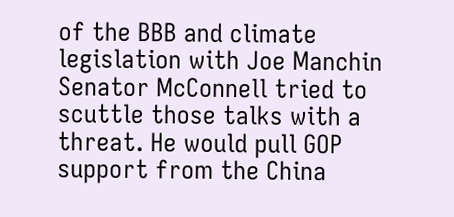of the BBB and climate legislation with Joe Manchin Senator McConnell tried to scuttle those talks with a threat. He would pull GOP support from the China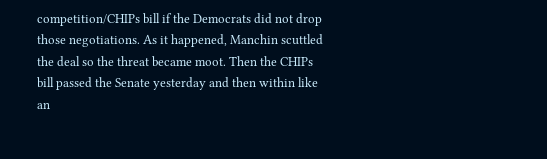competition/CHIPs bill if the Democrats did not drop those negotiations. As it happened, Manchin scuttled the deal so the threat became moot. Then the CHIPs bill passed the Senate yesterday and then within like an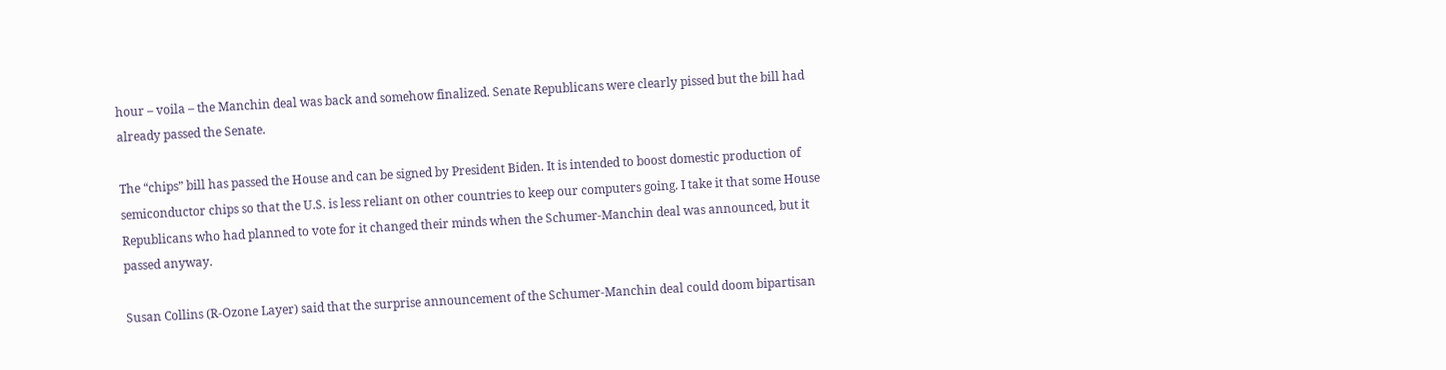hour – voila – the Manchin deal was back and somehow finalized. Senate Republicans were clearly pissed but the bill had already passed the Senate.

The “chips” bill has passed the House and can be signed by President Biden. It is intended to boost domestic production of semiconductor chips so that the U.S. is less reliant on other countries to keep our computers going. I take it that some House Republicans who had planned to vote for it changed their minds when the Schumer-Manchin deal was announced, but it passed anyway.

Susan Collins (R-Ozone Layer) said that the surprise announcement of the Schumer-Manchin deal could doom bipartisan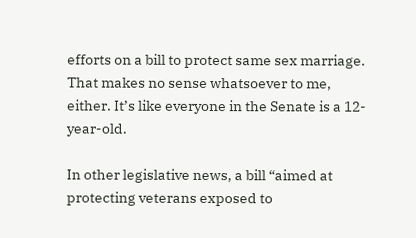efforts on a bill to protect same sex marriage. That makes no sense whatsoever to me, either. It’s like everyone in the Senate is a 12-year-old.

In other legislative news, a bill “aimed at protecting veterans exposed to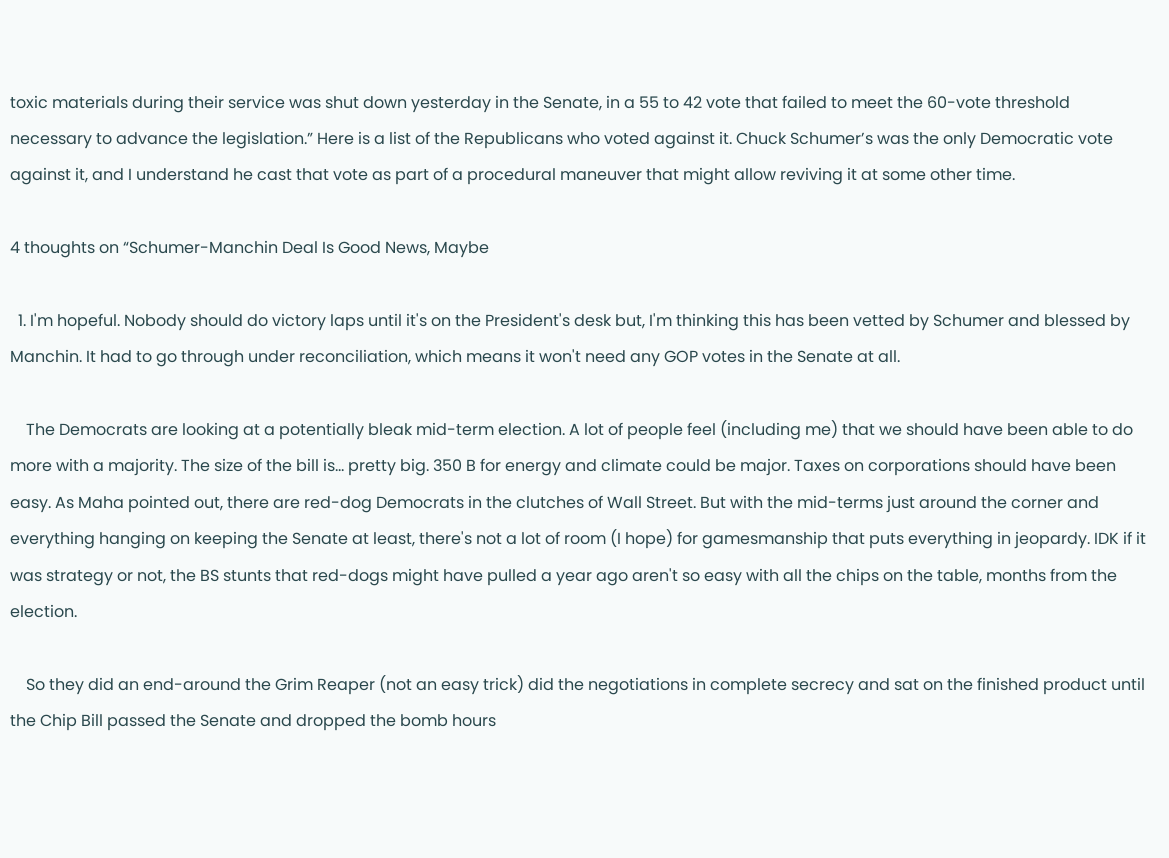toxic materials during their service was shut down yesterday in the Senate, in a 55 to 42 vote that failed to meet the 60-vote threshold necessary to advance the legislation.” Here is a list of the Republicans who voted against it. Chuck Schumer’s was the only Democratic vote against it, and I understand he cast that vote as part of a procedural maneuver that might allow reviving it at some other time.

4 thoughts on “Schumer-Manchin Deal Is Good News, Maybe

  1. I'm hopeful. Nobody should do victory laps until it's on the President's desk but, I'm thinking this has been vetted by Schumer and blessed by Manchin. It had to go through under reconciliation, which means it won't need any GOP votes in the Senate at all.

    The Democrats are looking at a potentially bleak mid-term election. A lot of people feel (including me) that we should have been able to do more with a majority. The size of the bill is… pretty big. 350 B for energy and climate could be major. Taxes on corporations should have been easy. As Maha pointed out, there are red-dog Democrats in the clutches of Wall Street. But with the mid-terms just around the corner and everything hanging on keeping the Senate at least, there's not a lot of room (I hope) for gamesmanship that puts everything in jeopardy. IDK if it was strategy or not, the BS stunts that red-dogs might have pulled a year ago aren't so easy with all the chips on the table, months from the election.

    So they did an end-around the Grim Reaper (not an easy trick) did the negotiations in complete secrecy and sat on the finished product until the Chip Bill passed the Senate and dropped the bomb hours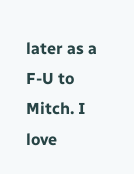later as a F-U to Mitch. I love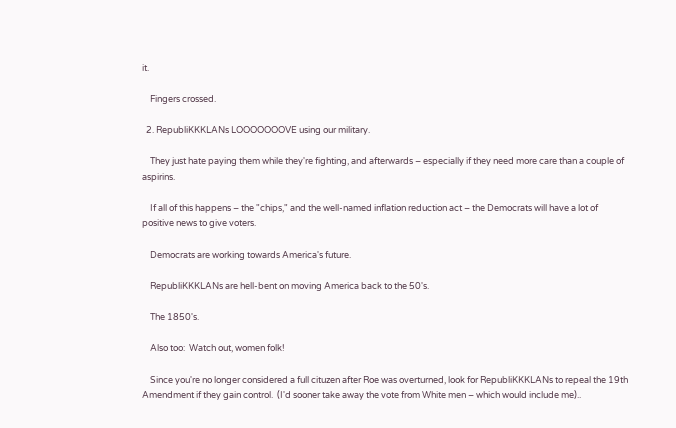it.

    Fingers crossed.

  2. RepubliKKKLANs LOOOOOOOVE using our military.

    They just hate paying them while they're fighting, and afterwards – especially if they need more care than a couple of aspirins.

    If all of this happens – the "chips," and the well-named inflation reduction act – the Democrats will have a lot of positive news to give voters.

    Democrats are working towards America's future.

    RepubliKKKLANs are hell-bent on moving America back to the 50's.

    The 1850's.

    Also too:  Watch out, women folk!

    Since you're no longer considered a full cituzen after Roe was overturned, look for RepubliKKKLANs to repeal the 19th Amendment if they gain control.  (I'd sooner take away the vote from White men – which would include me)..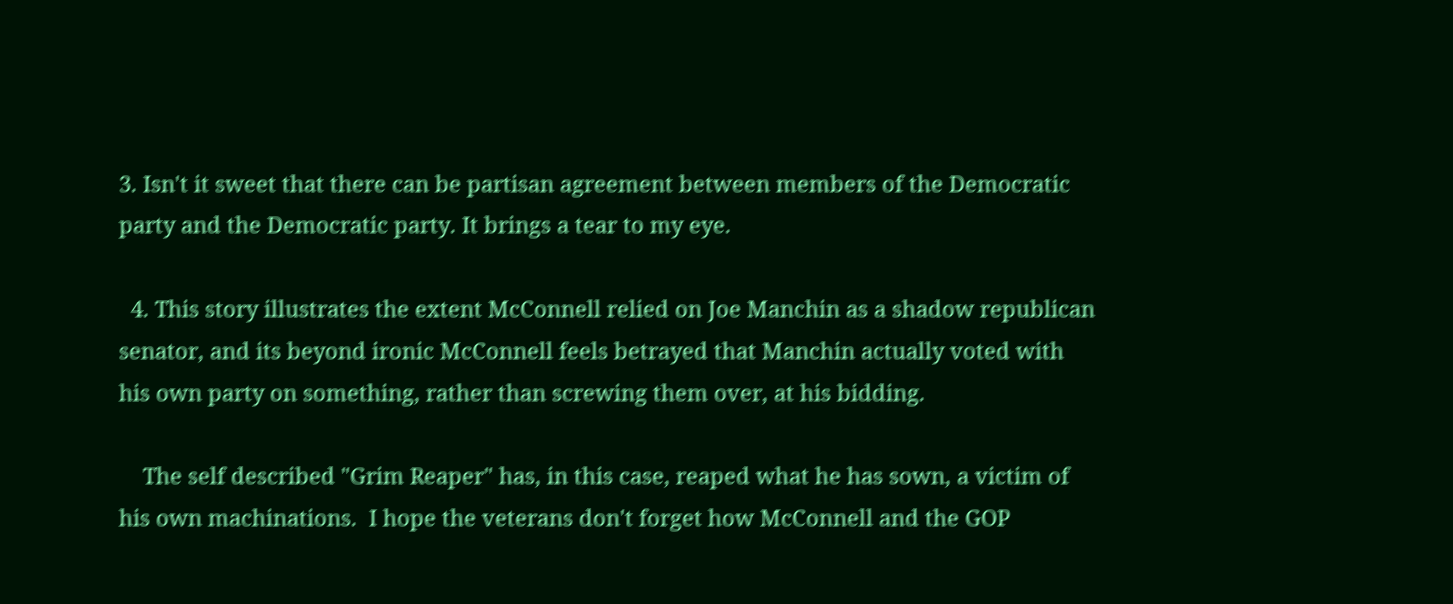3. Isn't it sweet that there can be partisan agreement between members of the Democratic party and the Democratic party. It brings a tear to my eye.

  4. This story illustrates the extent McConnell relied on Joe Manchin as a shadow republican senator, and its beyond ironic McConnell feels betrayed that Manchin actually voted with his own party on something, rather than screwing them over, at his bidding.

    The self described "Grim Reaper" has, in this case, reaped what he has sown, a victim of his own machinations.  I hope the veterans don't forget how McConnell and the GOP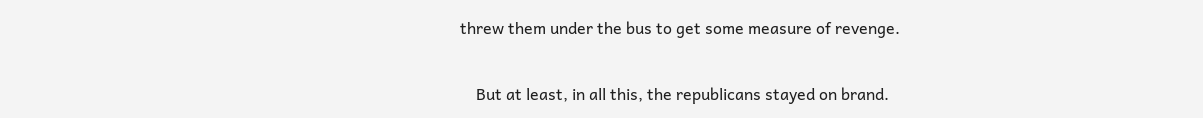threw them under the bus to get some measure of revenge.

    But at least, in all this, the republicans stayed on brand.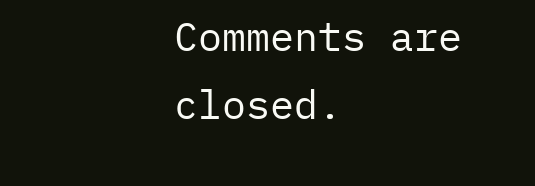Comments are closed.